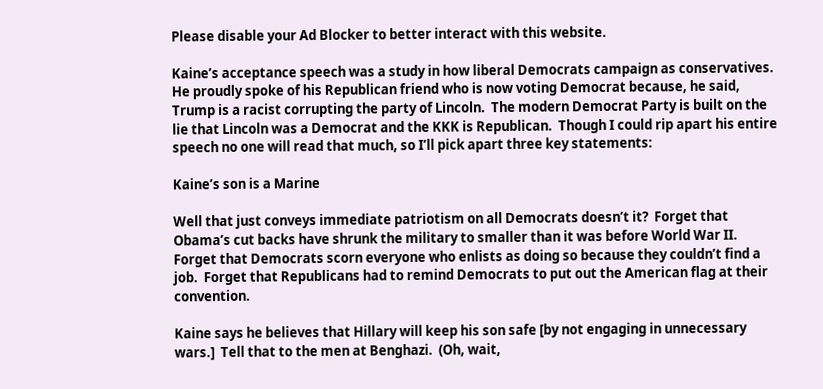Please disable your Ad Blocker to better interact with this website.

Kaine’s acceptance speech was a study in how liberal Democrats campaign as conservatives.  He proudly spoke of his Republican friend who is now voting Democrat because, he said, Trump is a racist corrupting the party of Lincoln.  The modern Democrat Party is built on the lie that Lincoln was a Democrat and the KKK is Republican.  Though I could rip apart his entire speech no one will read that much, so I’ll pick apart three key statements:

Kaine’s son is a Marine

Well that just conveys immediate patriotism on all Democrats doesn’t it?  Forget that Obama’s cut backs have shrunk the military to smaller than it was before World War II.  Forget that Democrats scorn everyone who enlists as doing so because they couldn’t find a job.  Forget that Republicans had to remind Democrats to put out the American flag at their convention.

Kaine says he believes that Hillary will keep his son safe [by not engaging in unnecessary wars.]  Tell that to the men at Benghazi.  (Oh, wait,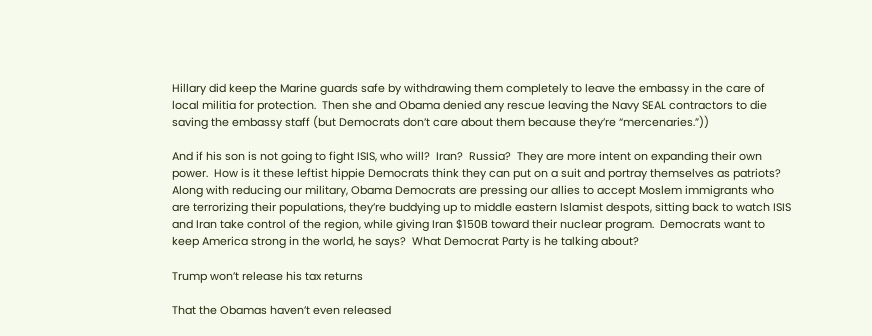Hillary did keep the Marine guards safe by withdrawing them completely to leave the embassy in the care of local militia for protection.  Then she and Obama denied any rescue leaving the Navy SEAL contractors to die saving the embassy staff (but Democrats don’t care about them because they’re “mercenaries.”))

And if his son is not going to fight ISIS, who will?  Iran?  Russia?  They are more intent on expanding their own power.  How is it these leftist hippie Democrats think they can put on a suit and portray themselves as patriots?  Along with reducing our military, Obama Democrats are pressing our allies to accept Moslem immigrants who are terrorizing their populations, they’re buddying up to middle eastern Islamist despots, sitting back to watch ISIS and Iran take control of the region, while giving Iran $150B toward their nuclear program.  Democrats want to keep America strong in the world, he says?  What Democrat Party is he talking about?

Trump won’t release his tax returns

That the Obamas haven’t even released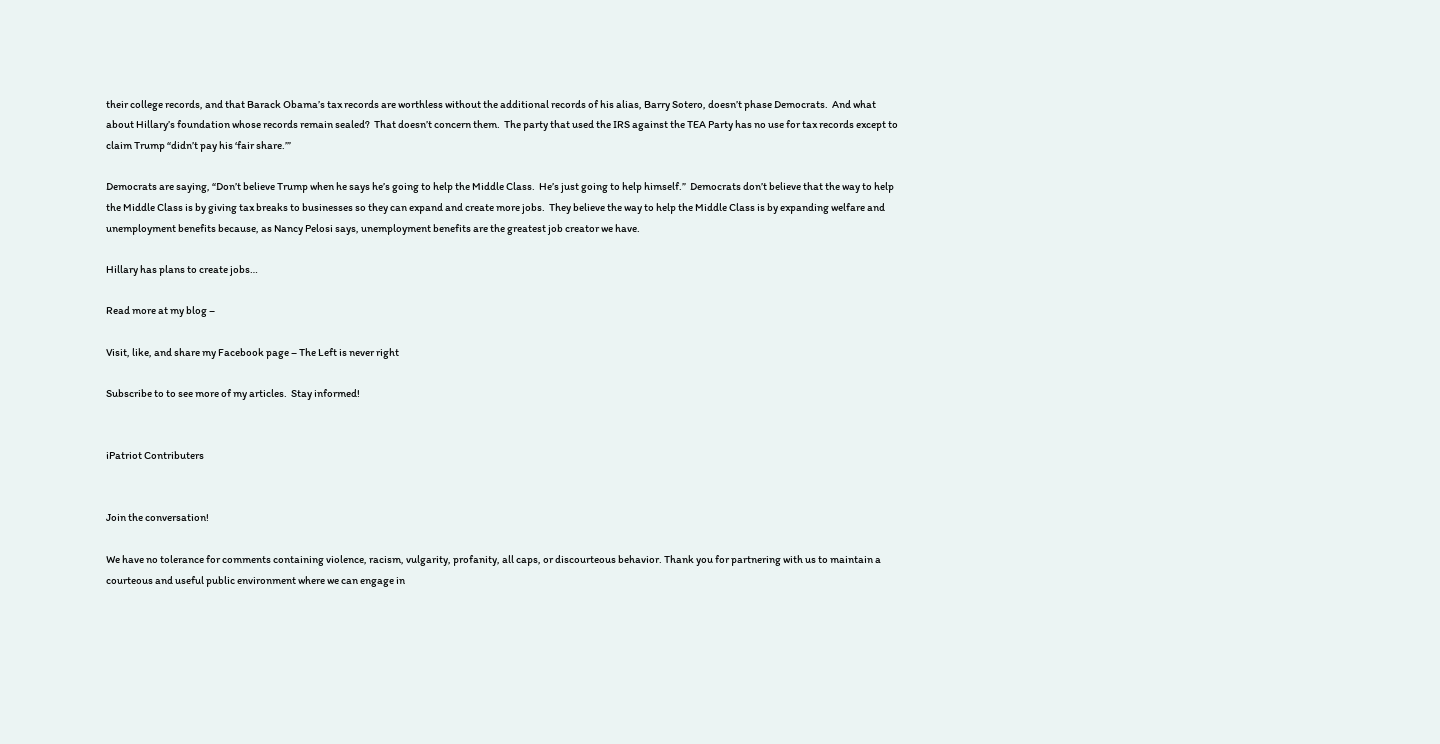their college records, and that Barack Obama’s tax records are worthless without the additional records of his alias, Barry Sotero, doesn’t phase Democrats.  And what about Hillary’s foundation whose records remain sealed?  That doesn’t concern them.  The party that used the IRS against the TEA Party has no use for tax records except to claim Trump “didn’t pay his ‘fair share.’”

Democrats are saying, “Don’t believe Trump when he says he’s going to help the Middle Class.  He’s just going to help himself.”  Democrats don’t believe that the way to help the Middle Class is by giving tax breaks to businesses so they can expand and create more jobs.  They believe the way to help the Middle Class is by expanding welfare and unemployment benefits because, as Nancy Pelosi says, unemployment benefits are the greatest job creator we have.

Hillary has plans to create jobs…

Read more at my blog –

Visit, like, and share my Facebook page – The Left is never right

Subscribe to to see more of my articles.  Stay informed!


iPatriot Contributers


Join the conversation!

We have no tolerance for comments containing violence, racism, vulgarity, profanity, all caps, or discourteous behavior. Thank you for partnering with us to maintain a courteous and useful public environment where we can engage in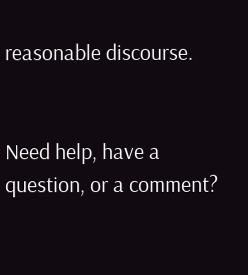reasonable discourse.


Need help, have a question, or a comment?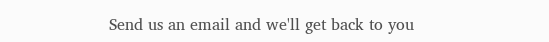Send us an email and we'll get back to you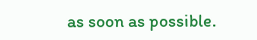as soon as possible.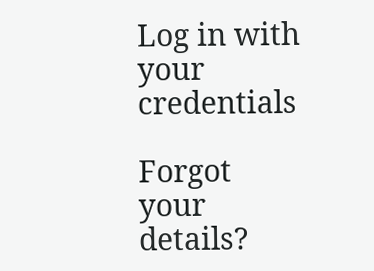Log in with your credentials

Forgot your details?